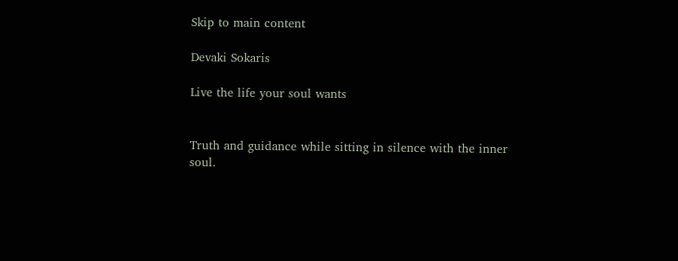Skip to main content

Devaki Sokaris

Live the life your soul wants


Truth and guidance while sitting in silence with the inner soul.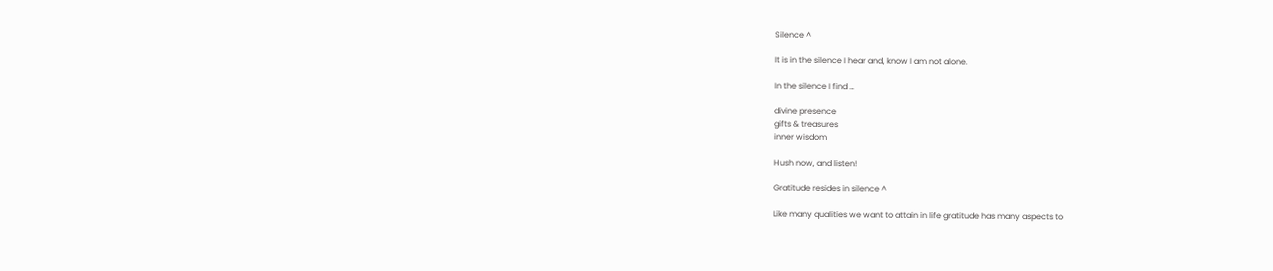Silence ^

It is in the silence I hear and, know I am not alone.

In the silence I find …

divine presence
gifts & treasures
inner wisdom

Hush now, and listen!

Gratitude resides in silence ^

Like many qualities we want to attain in life gratitude has many aspects to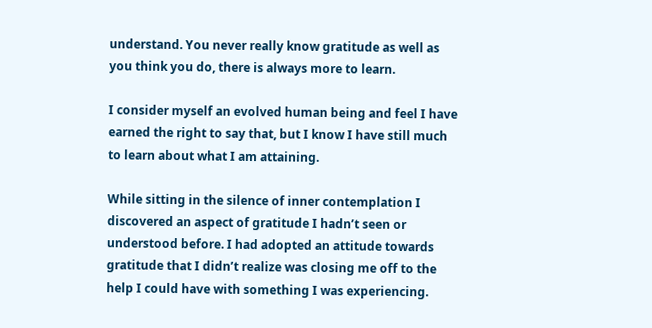understand. You never really know gratitude as well as you think you do, there is always more to learn.

I consider myself an evolved human being and feel I have earned the right to say that, but I know I have still much to learn about what I am attaining.

While sitting in the silence of inner contemplation I discovered an aspect of gratitude I hadn’t seen or understood before. I had adopted an attitude towards gratitude that I didn’t realize was closing me off to the help I could have with something I was experiencing.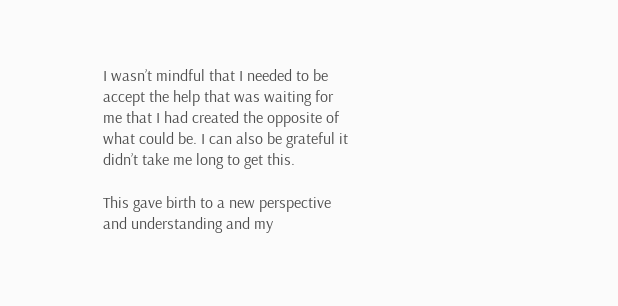I wasn’t mindful that I needed to be accept the help that was waiting for me that I had created the opposite of what could be. I can also be grateful it didn’t take me long to get this.

This gave birth to a new perspective and understanding and my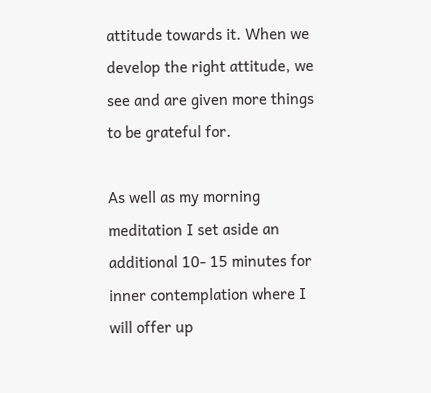attitude towards it. When we develop the right attitude, we see and are given more things to be grateful for.

As well as my morning meditation I set aside an additional 10- 15 minutes for inner contemplation where I will offer up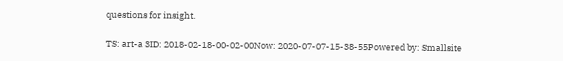questions for insight.

TS: art-a 3ID: 2018-02-18-00-02-00Now: 2020-07-07-15-38-55Powered by: Smallsite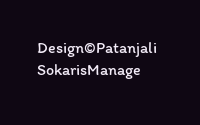Design©Patanjali SokarisManage